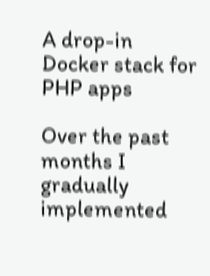A drop-in Docker stack for PHP apps

Over the past months I gradually implemented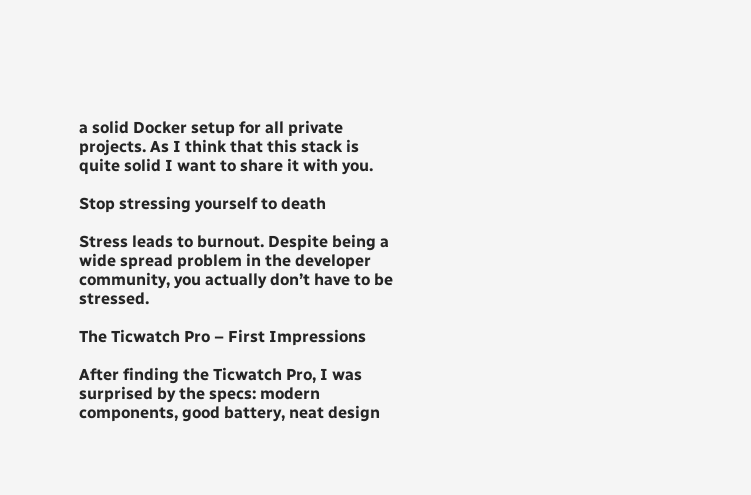a solid Docker setup for all private projects. As I think that this stack is quite solid I want to share it with you.

Stop stressing yourself to death

Stress leads to burnout. Despite being a wide spread problem in the developer community, you actually don’t have to be stressed.

The Ticwatch Pro – First Impressions

After finding the Ticwatch Pro, I was surprised by the specs: modern components, good battery, neat design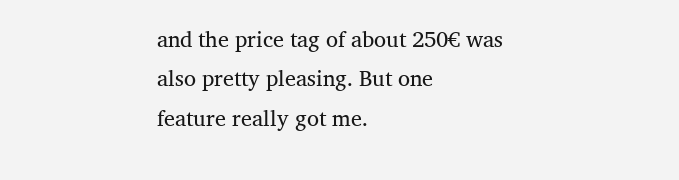and the price tag of about 250€ was also pretty pleasing. But one feature really got me.